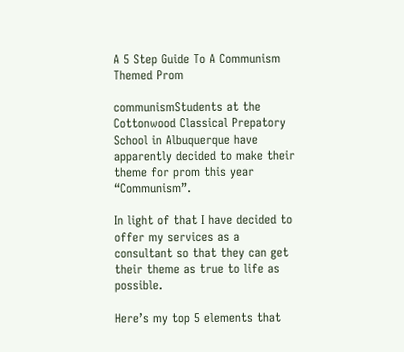A 5 Step Guide To A Communism Themed Prom

communismStudents at the Cottonwood Classical Prepatory School in Albuquerque have apparently decided to make their theme for prom this year “Communism”.

In light of that I have decided to offer my services as a consultant so that they can get their theme as true to life as possible.

Here’s my top 5 elements that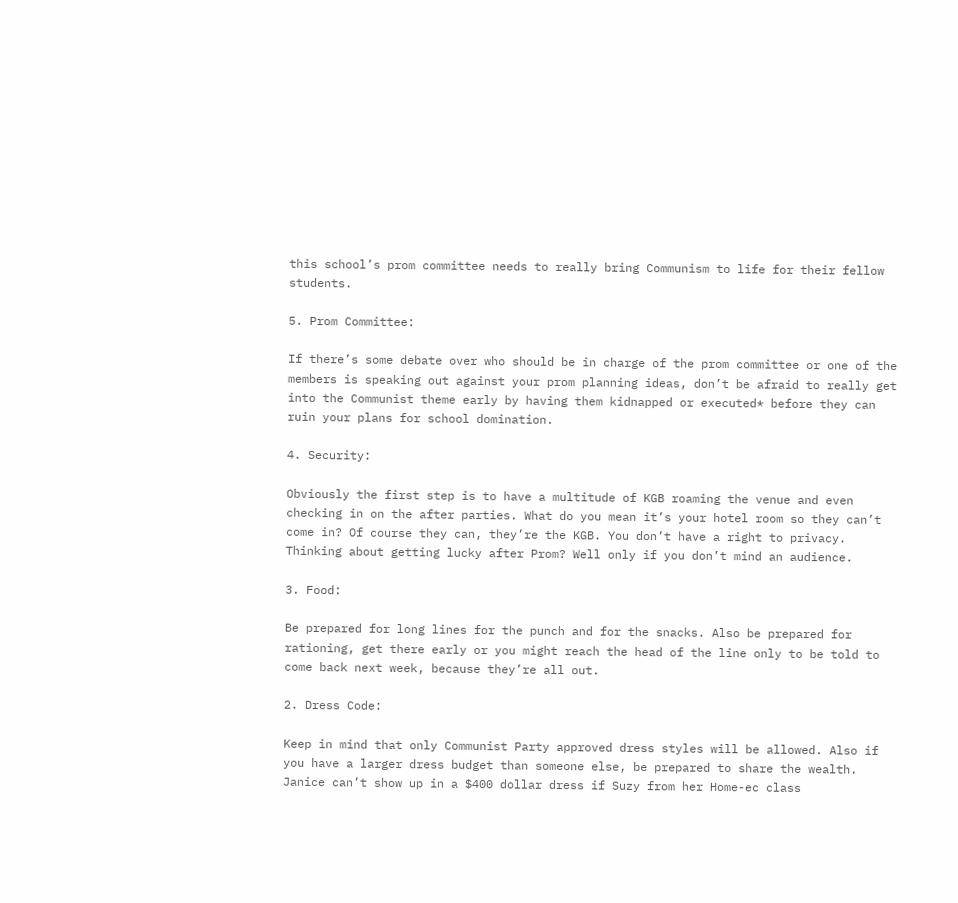this school’s prom committee needs to really bring Communism to life for their fellow students.

5. Prom Committee:

If there’s some debate over who should be in charge of the prom committee or one of the members is speaking out against your prom planning ideas, don’t be afraid to really get into the Communist theme early by having them kidnapped or executed* before they can ruin your plans for school domination.

4. Security:

Obviously the first step is to have a multitude of KGB roaming the venue and even checking in on the after parties. What do you mean it’s your hotel room so they can’t come in? Of course they can, they’re the KGB. You don’t have a right to privacy. Thinking about getting lucky after Prom? Well only if you don’t mind an audience.

3. Food:

Be prepared for long lines for the punch and for the snacks. Also be prepared for rationing, get there early or you might reach the head of the line only to be told to come back next week, because they’re all out.

2. Dress Code:

Keep in mind that only Communist Party approved dress styles will be allowed. Also if you have a larger dress budget than someone else, be prepared to share the wealth. Janice can’t show up in a $400 dollar dress if Suzy from her Home-ec class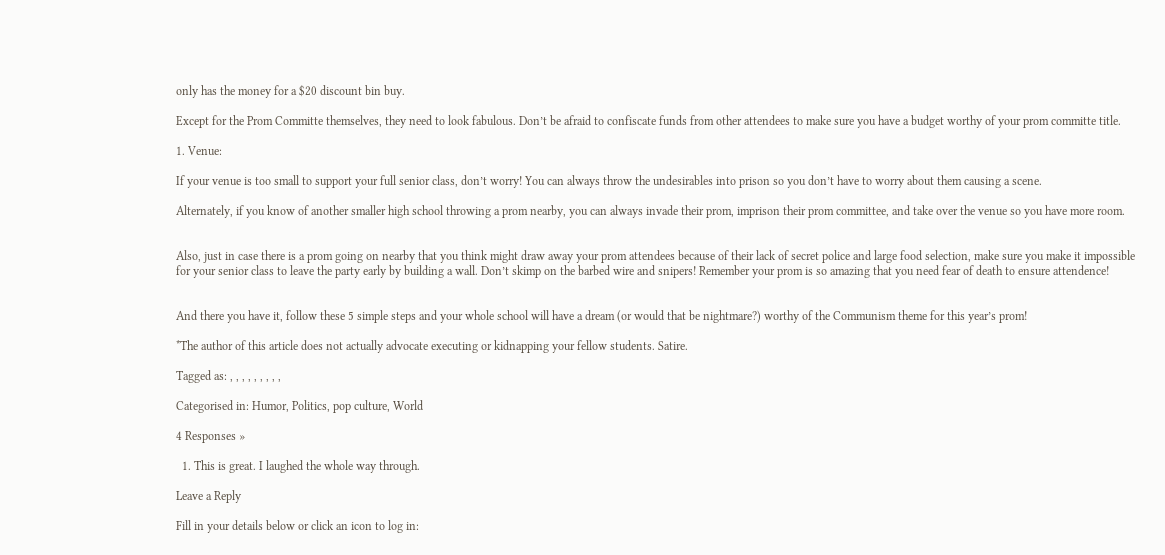only has the money for a $20 discount bin buy.

Except for the Prom Committe themselves, they need to look fabulous. Don’t be afraid to confiscate funds from other attendees to make sure you have a budget worthy of your prom committe title.

1. Venue:

If your venue is too small to support your full senior class, don’t worry! You can always throw the undesirables into prison so you don’t have to worry about them causing a scene.

Alternately, if you know of another smaller high school throwing a prom nearby, you can always invade their prom, imprison their prom committee, and take over the venue so you have more room.


Also, just in case there is a prom going on nearby that you think might draw away your prom attendees because of their lack of secret police and large food selection, make sure you make it impossible for your senior class to leave the party early by building a wall. Don’t skimp on the barbed wire and snipers! Remember your prom is so amazing that you need fear of death to ensure attendence!


And there you have it, follow these 5 simple steps and your whole school will have a dream (or would that be nightmare?) worthy of the Communism theme for this year’s prom!

*The author of this article does not actually advocate executing or kidnapping your fellow students. Satire.

Tagged as: , , , , , , , , ,

Categorised in: Humor, Politics, pop culture, World

4 Responses »

  1. This is great. I laughed the whole way through.

Leave a Reply

Fill in your details below or click an icon to log in: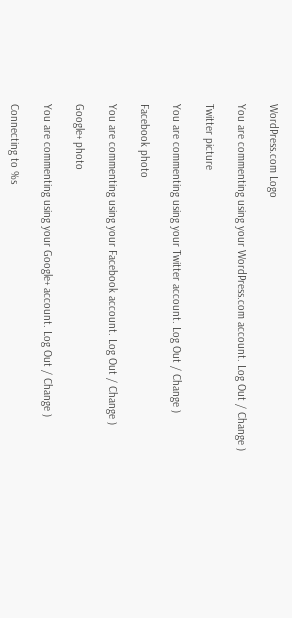WordPress.com Logo

You are commenting using your WordPress.com account. Log Out / Change )

Twitter picture

You are commenting using your Twitter account. Log Out / Change )

Facebook photo

You are commenting using your Facebook account. Log Out / Change )

Google+ photo

You are commenting using your Google+ account. Log Out / Change )

Connecting to %s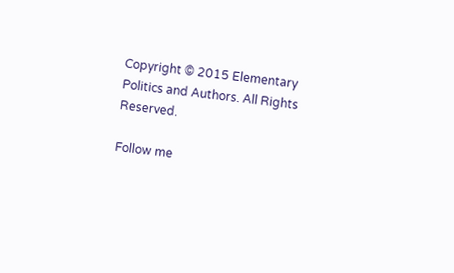Copyright © 2015 Elementary Politics and Authors. All Rights Reserved.

Follow me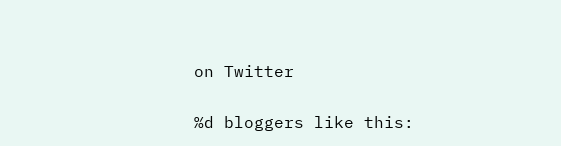on Twitter

%d bloggers like this: